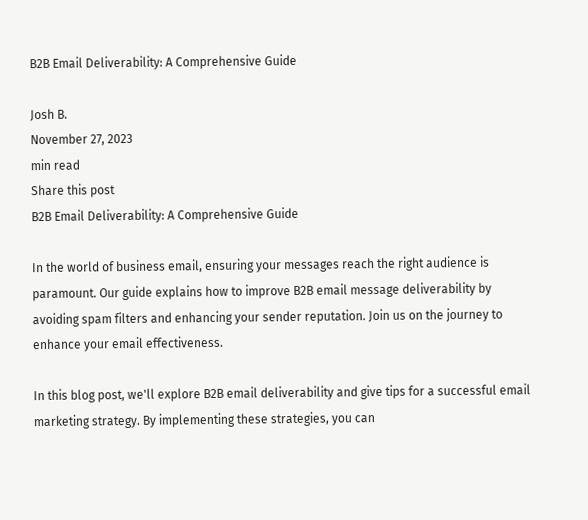B2B Email Deliverability: A Comprehensive Guide

Josh B.
November 27, 2023
min read
Share this post
B2B Email Deliverability: A Comprehensive Guide

In the world of business email, ensuring your messages reach the right audience is paramount. Our guide explains how to improve B2B email message deliverability by avoiding spam filters and enhancing your sender reputation. Join us on the journey to enhance your email effectiveness.

In this blog post, we'll explore B2B email deliverability and give tips for a successful email marketing strategy. By implementing these strategies, you can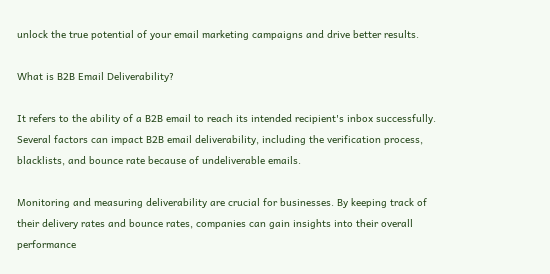unlock the true potential of your email marketing campaigns and drive better results.

What is B2B Email Deliverability?

It refers to the ability of a B2B email to reach its intended recipient's inbox successfully. Several factors can impact B2B email deliverability, including the verification process, blacklists, and bounce rate because of undeliverable emails.

Monitoring and measuring deliverability are crucial for businesses. By keeping track of their delivery rates and bounce rates, companies can gain insights into their overall performance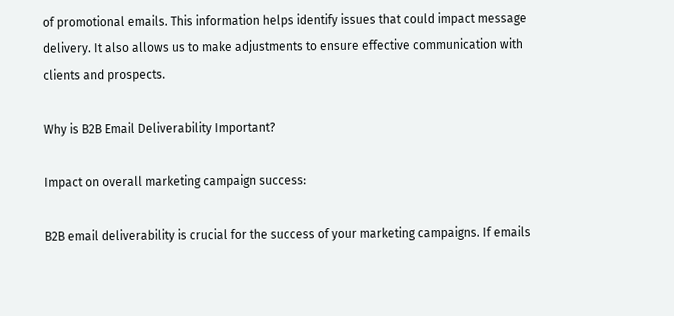of promotional emails. This information helps identify issues that could impact message delivery. It also allows us to make adjustments to ensure effective communication with clients and prospects.

Why is B2B Email Deliverability Important?

Impact on overall marketing campaign success:

B2B email deliverability is crucial for the success of your marketing campaigns. If emails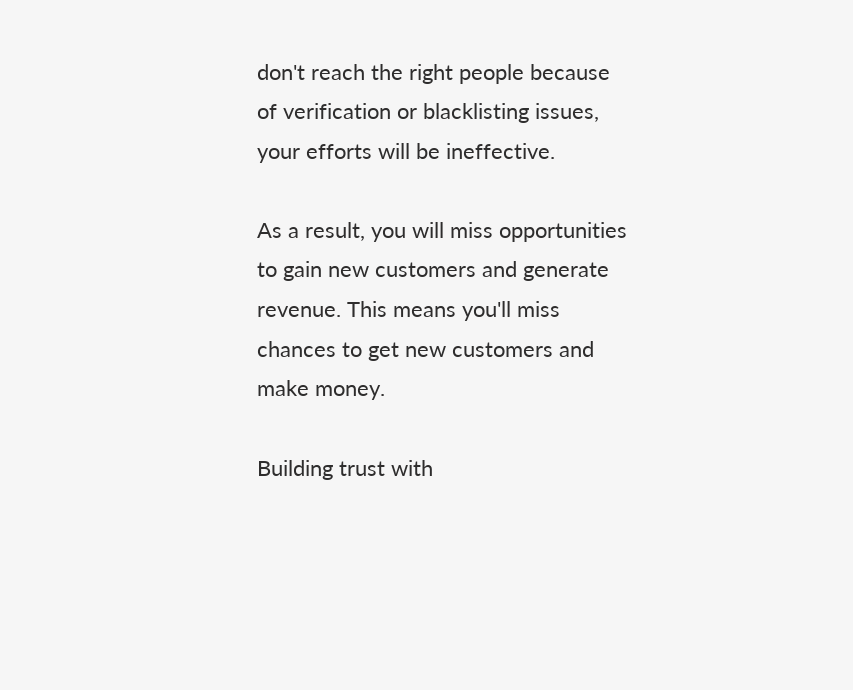don't reach the right people because of verification or blacklisting issues, your efforts will be ineffective.

As a result, you will miss opportunities to gain new customers and generate revenue. This means you'll miss chances to get new customers and make money.

Building trust with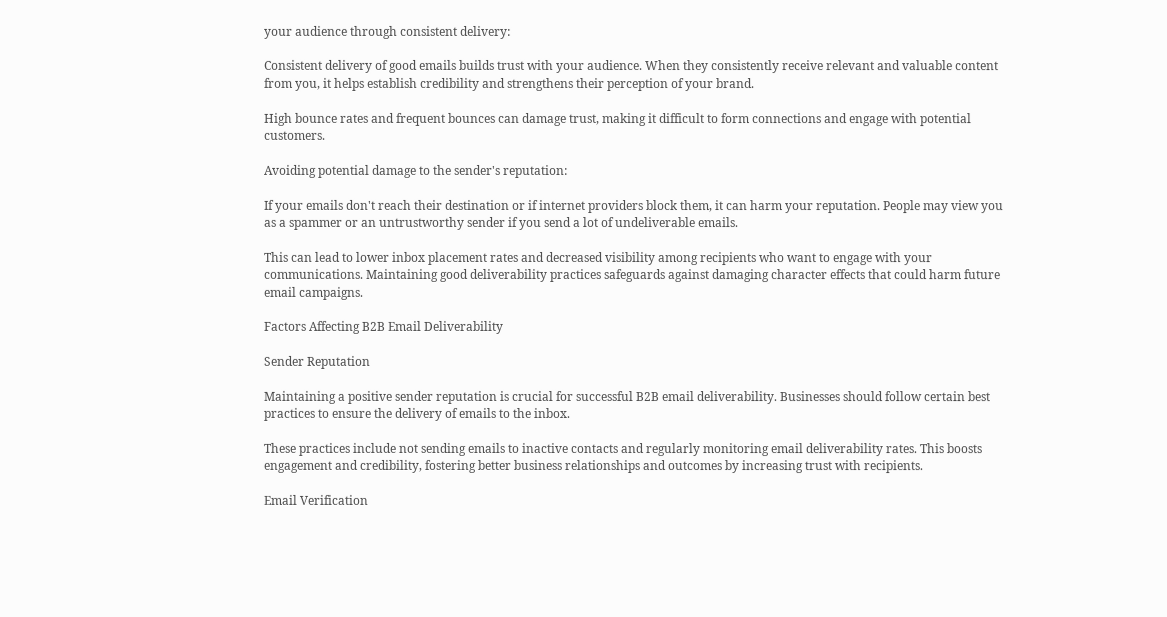your audience through consistent delivery:

Consistent delivery of good emails builds trust with your audience. When they consistently receive relevant and valuable content from you, it helps establish credibility and strengthens their perception of your brand.

High bounce rates and frequent bounces can damage trust, making it difficult to form connections and engage with potential customers.

Avoiding potential damage to the sender's reputation:

If your emails don't reach their destination or if internet providers block them, it can harm your reputation. People may view you as a spammer or an untrustworthy sender if you send a lot of undeliverable emails.

This can lead to lower inbox placement rates and decreased visibility among recipients who want to engage with your communications. Maintaining good deliverability practices safeguards against damaging character effects that could harm future email campaigns.

Factors Affecting B2B Email Deliverability

Sender Reputation

Maintaining a positive sender reputation is crucial for successful B2B email deliverability. Businesses should follow certain best practices to ensure the delivery of emails to the inbox.

These practices include not sending emails to inactive contacts and regularly monitoring email deliverability rates. This boosts engagement and credibility, fostering better business relationships and outcomes by increasing trust with recipients.

Email Verification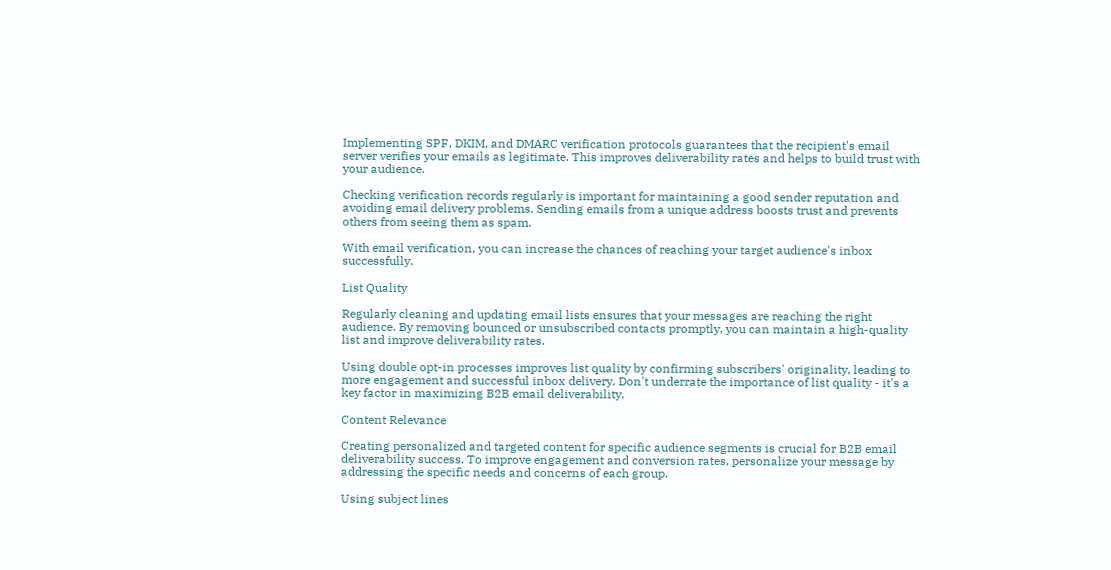Implementing SPF, DKIM, and DMARC verification protocols guarantees that the recipient's email server verifies your emails as legitimate. This improves deliverability rates and helps to build trust with your audience.

Checking verification records regularly is important for maintaining a good sender reputation and avoiding email delivery problems. Sending emails from a unique address boosts trust and prevents others from seeing them as spam.

With email verification, you can increase the chances of reaching your target audience's inbox successfully.

List Quality

Regularly cleaning and updating email lists ensures that your messages are reaching the right audience. By removing bounced or unsubscribed contacts promptly, you can maintain a high-quality list and improve deliverability rates.

Using double opt-in processes improves list quality by confirming subscribers' originality, leading to more engagement and successful inbox delivery. Don't underrate the importance of list quality - it's a key factor in maximizing B2B email deliverability.

Content Relevance

Creating personalized and targeted content for specific audience segments is crucial for B2B email deliverability success. To improve engagement and conversion rates, personalize your message by addressing the specific needs and concerns of each group.

Using subject lines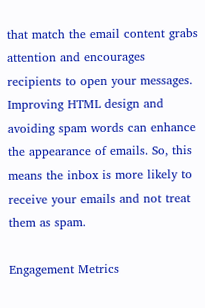that match the email content grabs attention and encourages recipients to open your messages. Improving HTML design and avoiding spam words can enhance the appearance of emails. So, this means the inbox is more likely to receive your emails and not treat them as spam.

Engagement Metrics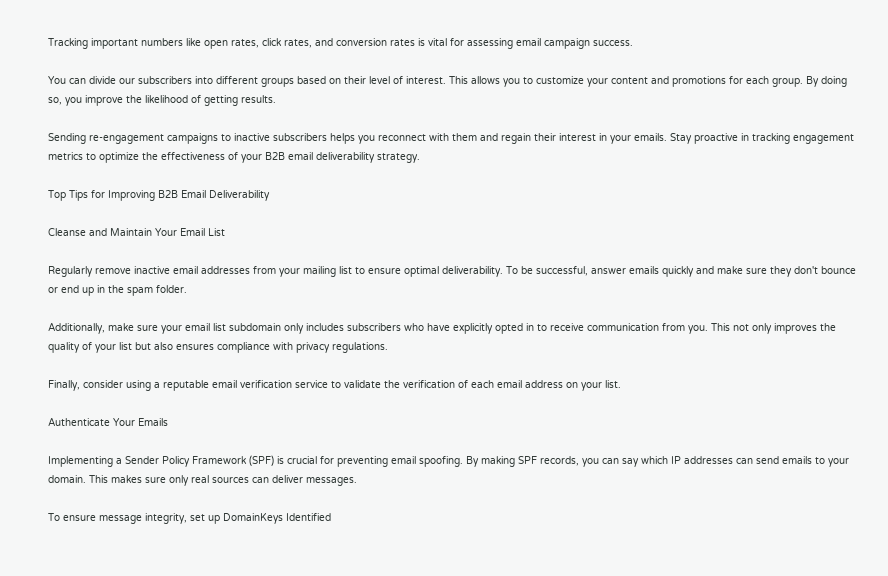Tracking important numbers like open rates, click rates, and conversion rates is vital for assessing email campaign success.

You can divide our subscribers into different groups based on their level of interest. This allows you to customize your content and promotions for each group. By doing so, you improve the likelihood of getting results.

Sending re-engagement campaigns to inactive subscribers helps you reconnect with them and regain their interest in your emails. Stay proactive in tracking engagement metrics to optimize the effectiveness of your B2B email deliverability strategy.

Top Tips for Improving B2B Email Deliverability

Cleanse and Maintain Your Email List

Regularly remove inactive email addresses from your mailing list to ensure optimal deliverability. To be successful, answer emails quickly and make sure they don't bounce or end up in the spam folder.

Additionally, make sure your email list subdomain only includes subscribers who have explicitly opted in to receive communication from you. This not only improves the quality of your list but also ensures compliance with privacy regulations.

Finally, consider using a reputable email verification service to validate the verification of each email address on your list.

Authenticate Your Emails

Implementing a Sender Policy Framework (SPF) is crucial for preventing email spoofing. By making SPF records, you can say which IP addresses can send emails to your domain. This makes sure only real sources can deliver messages.

To ensure message integrity, set up DomainKeys Identified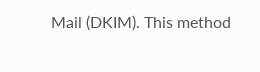Mail (DKIM). This method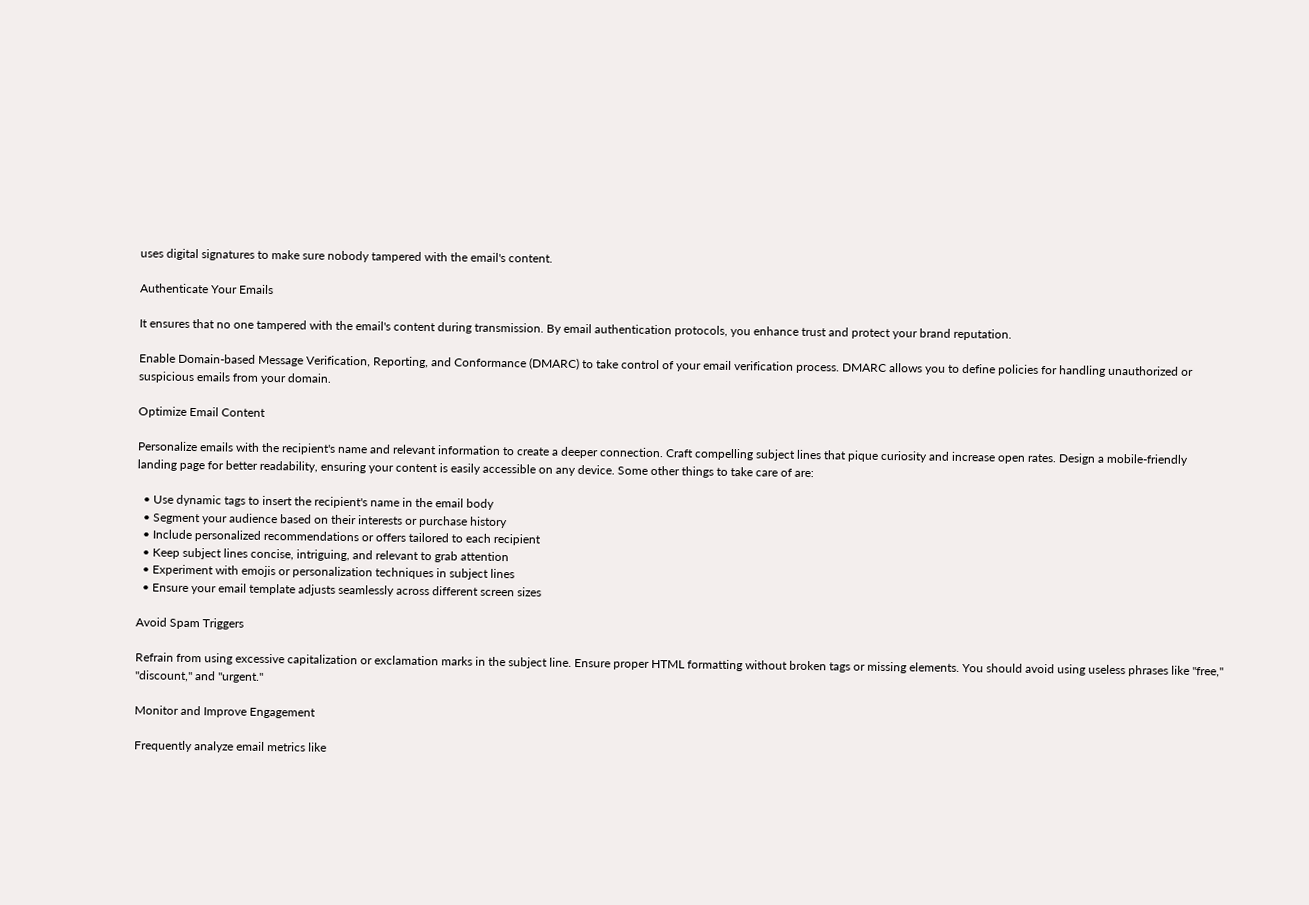uses digital signatures to make sure nobody tampered with the email's content.

Authenticate Your Emails

It ensures that no one tampered with the email's content during transmission. By email authentication protocols, you enhance trust and protect your brand reputation.

Enable Domain-based Message Verification, Reporting, and Conformance (DMARC) to take control of your email verification process. DMARC allows you to define policies for handling unauthorized or suspicious emails from your domain.

Optimize Email Content

Personalize emails with the recipient's name and relevant information to create a deeper connection. Craft compelling subject lines that pique curiosity and increase open rates. Design a mobile-friendly landing page for better readability, ensuring your content is easily accessible on any device. Some other things to take care of are:

  • Use dynamic tags to insert the recipient's name in the email body
  • Segment your audience based on their interests or purchase history
  • Include personalized recommendations or offers tailored to each recipient
  • Keep subject lines concise, intriguing, and relevant to grab attention
  • Experiment with emojis or personalization techniques in subject lines
  • Ensure your email template adjusts seamlessly across different screen sizes

Avoid Spam Triggers

Refrain from using excessive capitalization or exclamation marks in the subject line. Ensure proper HTML formatting without broken tags or missing elements. You should avoid using useless phrases like "free," "discount," and "urgent."

Monitor and Improve Engagement

Frequently analyze email metrics like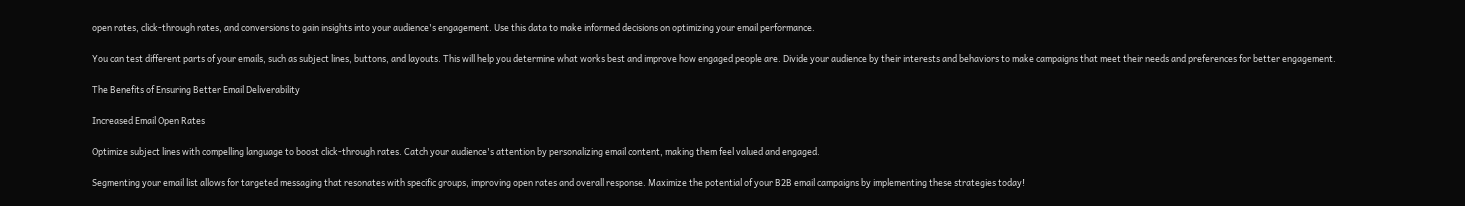open rates, click-through rates, and conversions to gain insights into your audience's engagement. Use this data to make informed decisions on optimizing your email performance.

You can test different parts of your emails, such as subject lines, buttons, and layouts. This will help you determine what works best and improve how engaged people are. Divide your audience by their interests and behaviors to make campaigns that meet their needs and preferences for better engagement.

The Benefits of Ensuring Better Email Deliverability

Increased Email Open Rates

Optimize subject lines with compelling language to boost click-through rates. Catch your audience's attention by personalizing email content, making them feel valued and engaged.

Segmenting your email list allows for targeted messaging that resonates with specific groups, improving open rates and overall response. Maximize the potential of your B2B email campaigns by implementing these strategies today!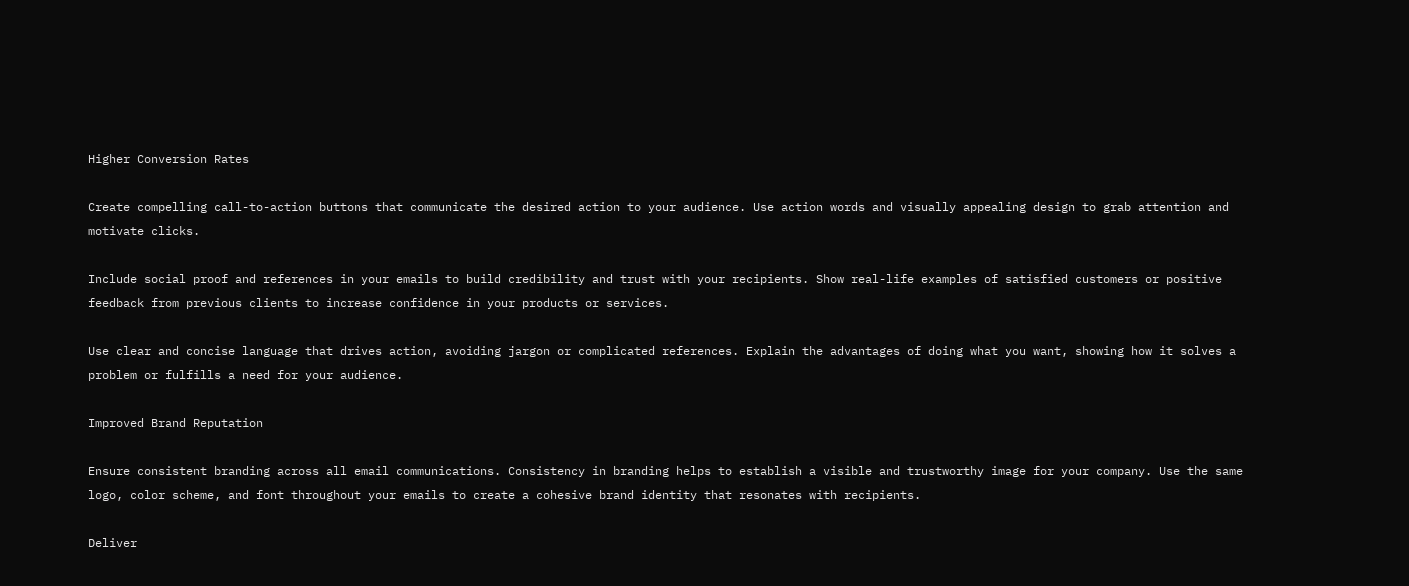Higher Conversion Rates

Create compelling call-to-action buttons that communicate the desired action to your audience. Use action words and visually appealing design to grab attention and motivate clicks.

Include social proof and references in your emails to build credibility and trust with your recipients. Show real-life examples of satisfied customers or positive feedback from previous clients to increase confidence in your products or services.

Use clear and concise language that drives action, avoiding jargon or complicated references. Explain the advantages of doing what you want, showing how it solves a problem or fulfills a need for your audience.

Improved Brand Reputation

Ensure consistent branding across all email communications. Consistency in branding helps to establish a visible and trustworthy image for your company. Use the same logo, color scheme, and font throughout your emails to create a cohesive brand identity that resonates with recipients.

Deliver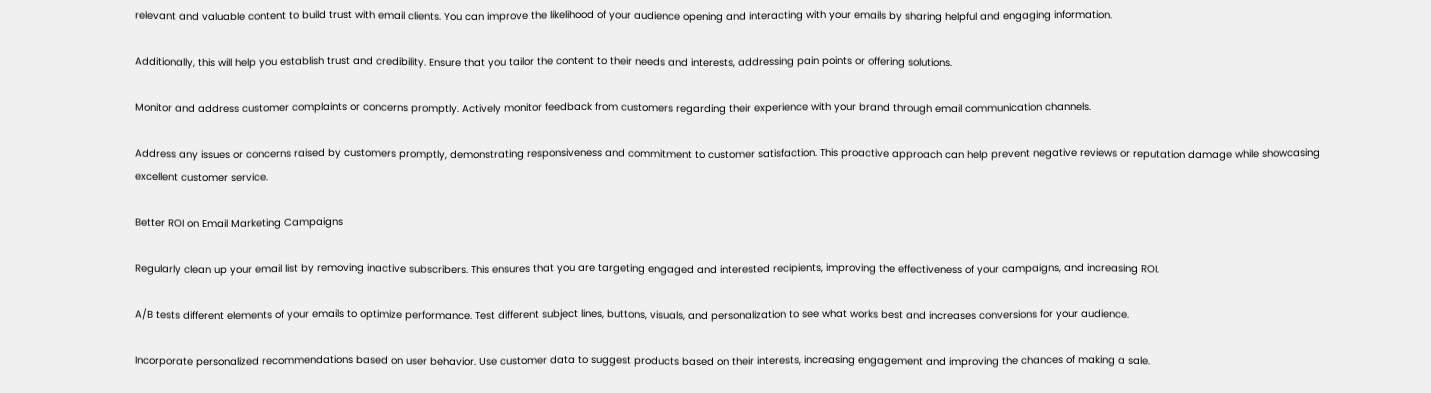relevant and valuable content to build trust with email clients. You can improve the likelihood of your audience opening and interacting with your emails by sharing helpful and engaging information.

Additionally, this will help you establish trust and credibility. Ensure that you tailor the content to their needs and interests, addressing pain points or offering solutions.

Monitor and address customer complaints or concerns promptly. Actively monitor feedback from customers regarding their experience with your brand through email communication channels.

Address any issues or concerns raised by customers promptly, demonstrating responsiveness and commitment to customer satisfaction. This proactive approach can help prevent negative reviews or reputation damage while showcasing excellent customer service.

Better ROI on Email Marketing Campaigns

Regularly clean up your email list by removing inactive subscribers. This ensures that you are targeting engaged and interested recipients, improving the effectiveness of your campaigns, and increasing ROI.

A/B tests different elements of your emails to optimize performance. Test different subject lines, buttons, visuals, and personalization to see what works best and increases conversions for your audience.

Incorporate personalized recommendations based on user behavior. Use customer data to suggest products based on their interests, increasing engagement and improving the chances of making a sale.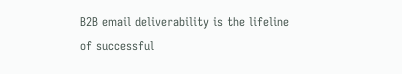B2B email deliverability is the lifeline of successful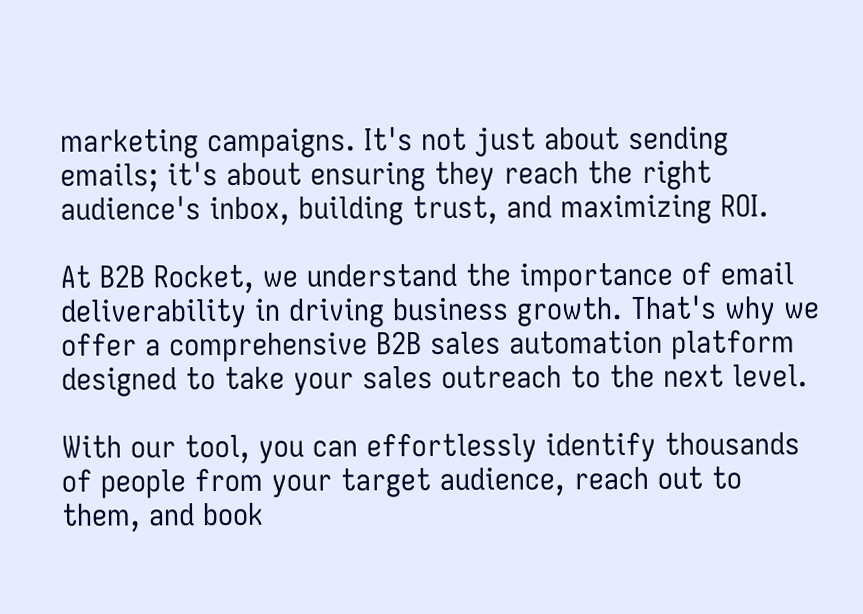marketing campaigns. It's not just about sending emails; it's about ensuring they reach the right audience's inbox, building trust, and maximizing ROI.

At B2B Rocket, we understand the importance of email deliverability in driving business growth. That's why we offer a comprehensive B2B sales automation platform designed to take your sales outreach to the next level.

With our tool, you can effortlessly identify thousands of people from your target audience, reach out to them, and book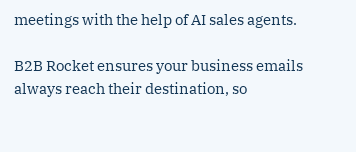meetings with the help of AI sales agents.

B2B Rocket ensures your business emails always reach their destination, so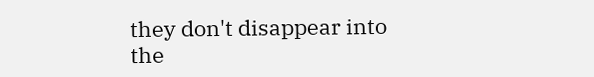they don't disappear into the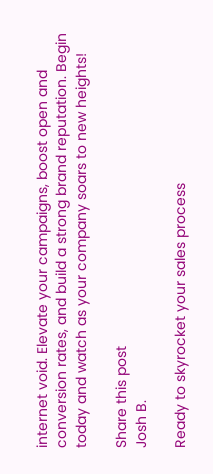internet void. Elevate your campaigns, boost open and conversion rates, and build a strong brand reputation. Begin today and watch as your company soars to new heights!

Share this post
Josh B.

Ready to skyrocket your sales process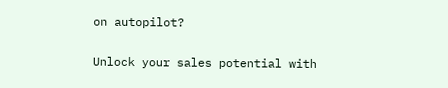on autopilot?

Unlock your sales potential with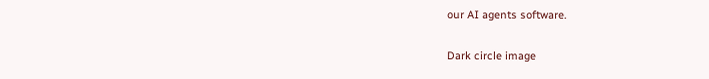our AI agents software.

Dark circle image